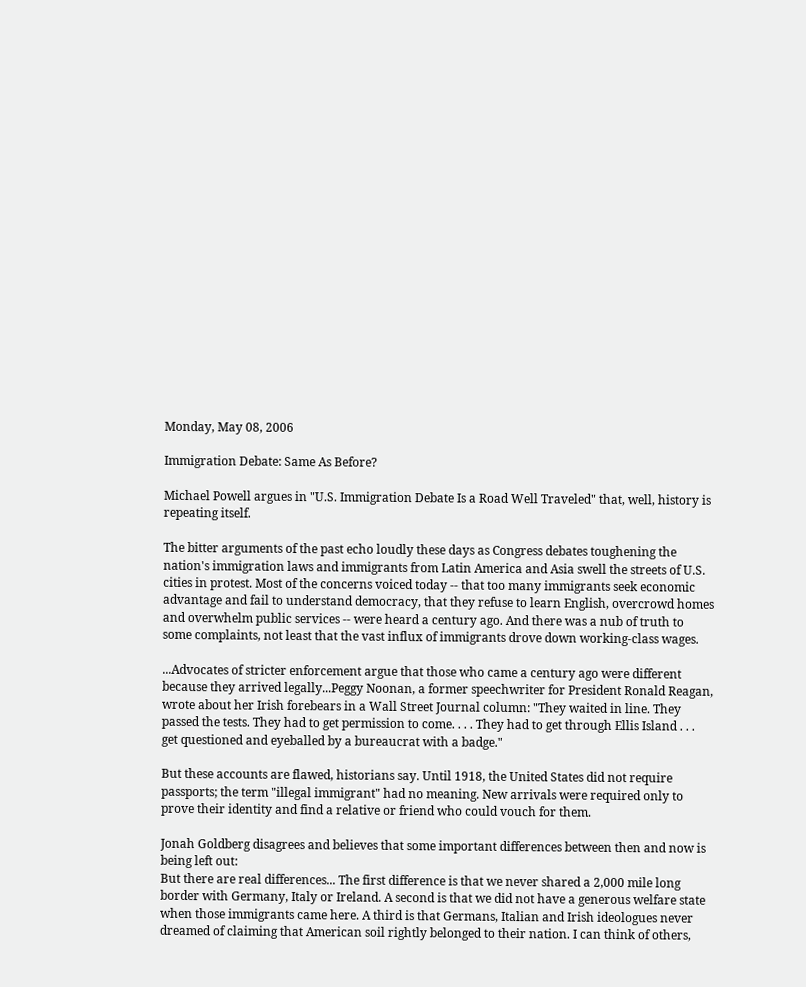Monday, May 08, 2006

Immigration Debate: Same As Before?

Michael Powell argues in "U.S. Immigration Debate Is a Road Well Traveled" that, well, history is repeating itself.

The bitter arguments of the past echo loudly these days as Congress debates toughening the nation's immigration laws and immigrants from Latin America and Asia swell the streets of U.S. cities in protest. Most of the concerns voiced today -- that too many immigrants seek economic advantage and fail to understand democracy, that they refuse to learn English, overcrowd homes and overwhelm public services -- were heard a century ago. And there was a nub of truth to some complaints, not least that the vast influx of immigrants drove down working-class wages.

...Advocates of stricter enforcement argue that those who came a century ago were different because they arrived legally...Peggy Noonan, a former speechwriter for President Ronald Reagan, wrote about her Irish forebears in a Wall Street Journal column: "They waited in line. They passed the tests. They had to get permission to come. . . . They had to get through Ellis Island . . . get questioned and eyeballed by a bureaucrat with a badge."

But these accounts are flawed, historians say. Until 1918, the United States did not require passports; the term "illegal immigrant" had no meaning. New arrivals were required only to prove their identity and find a relative or friend who could vouch for them.

Jonah Goldberg disagrees and believes that some important differences between then and now is being left out:
But there are real differences... The first difference is that we never shared a 2,000 mile long border with Germany, Italy or Ireland. A second is that we did not have a generous welfare state when those immigrants came here. A third is that Germans, Italian and Irish ideologues never dreamed of claiming that American soil rightly belonged to their nation. I can think of others,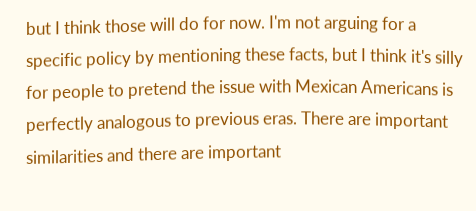but I think those will do for now. I'm not arguing for a specific policy by mentioning these facts, but I think it's silly for people to pretend the issue with Mexican Americans is perfectly analogous to previous eras. There are important similarities and there are important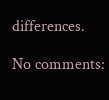differences.

No comments: